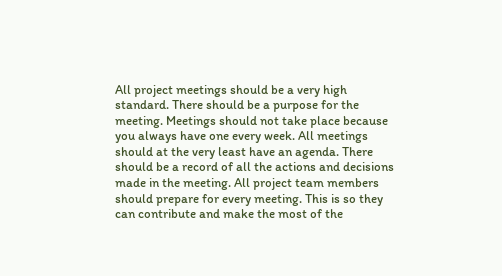All project meetings should be a very high standard. There should be a purpose for the meeting. Meetings should not take place because you always have one every week. All meetings should at the very least have an agenda. There should be a record of all the actions and decisions made in the meeting. All project team members should prepare for every meeting. This is so they can contribute and make the most of the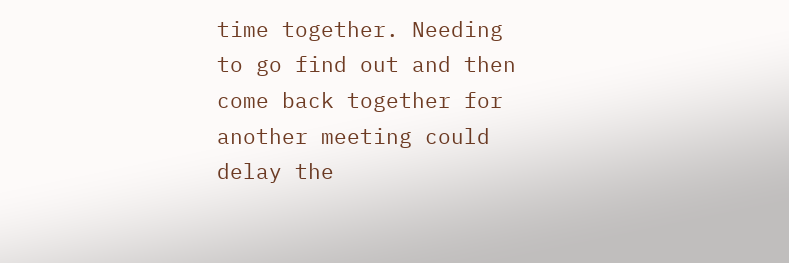time together. Needing to go find out and then come back together for another meeting could delay the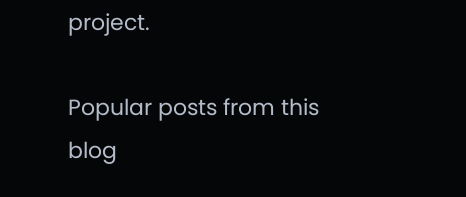project.

Popular posts from this blog